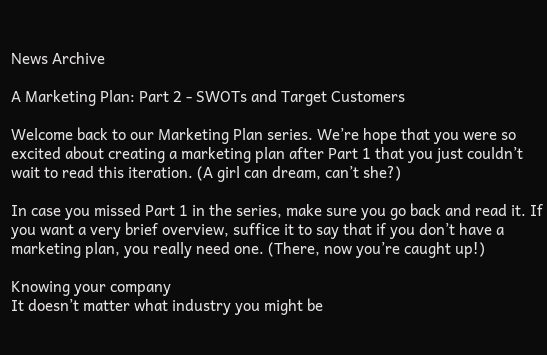News Archive

A Marketing Plan: Part 2 - SWOTs and Target Customers

Welcome back to our Marketing Plan series. We’re hope that you were so excited about creating a marketing plan after Part 1 that you just couldn’t wait to read this iteration. (A girl can dream, can’t she?)

In case you missed Part 1 in the series, make sure you go back and read it. If you want a very brief overview, suffice it to say that if you don’t have a marketing plan, you really need one. (There, now you’re caught up!)

Knowing your company
It doesn’t matter what industry you might be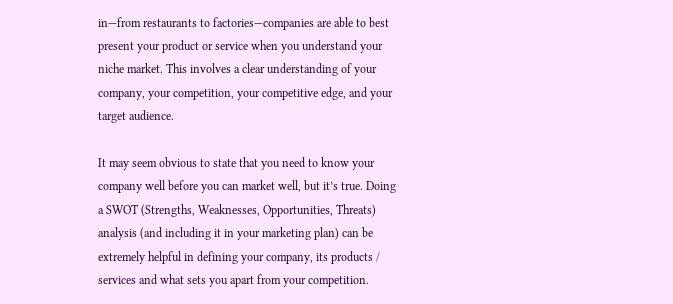in—from restaurants to factories—companies are able to best present your product or service when you understand your niche market. This involves a clear understanding of your company, your competition, your competitive edge, and your target audience.

It may seem obvious to state that you need to know your company well before you can market well, but it’s true. Doing a SWOT (Strengths, Weaknesses, Opportunities, Threats) analysis (and including it in your marketing plan) can be extremely helpful in defining your company, its products / services and what sets you apart from your competition.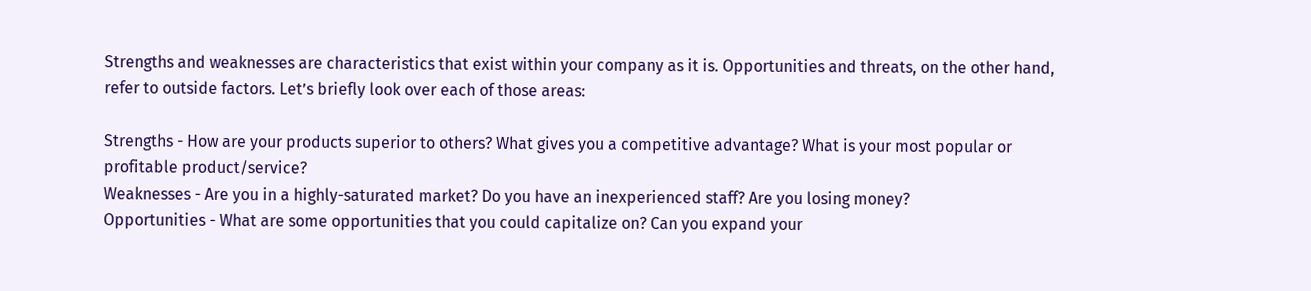Strengths and weaknesses are characteristics that exist within your company as it is. Opportunities and threats, on the other hand, refer to outside factors. Let’s briefly look over each of those areas:

Strengths - How are your products superior to others? What gives you a competitive advantage? What is your most popular or profitable product/service?
Weaknesses - Are you in a highly-saturated market? Do you have an inexperienced staff? Are you losing money?
Opportunities - What are some opportunities that you could capitalize on? Can you expand your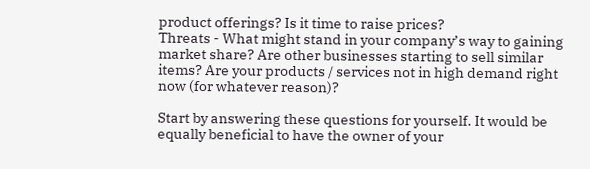product offerings? Is it time to raise prices?
Threats - What might stand in your company’s way to gaining market share? Are other businesses starting to sell similar items? Are your products / services not in high demand right now (for whatever reason)?

Start by answering these questions for yourself. It would be equally beneficial to have the owner of your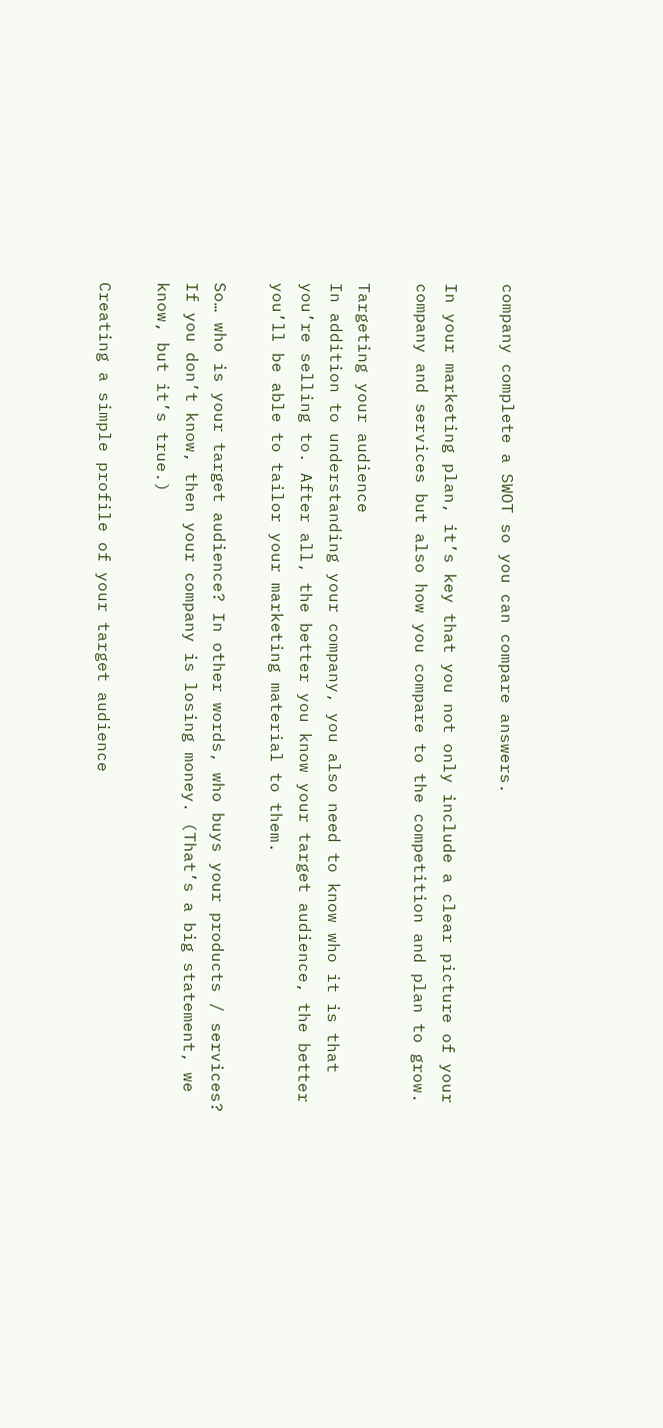company complete a SWOT so you can compare answers.

In your marketing plan, it’s key that you not only include a clear picture of your company and services but also how you compare to the competition and plan to grow.

Targeting your audience
In addition to understanding your company, you also need to know who it is that you’re selling to. After all, the better you know your target audience, the better you’ll be able to tailor your marketing material to them.

So… who is your target audience? In other words, who buys your products / services? If you don’t know, then your company is losing money. (That’s a big statement, we know, but it’s true.)

Creating a simple profile of your target audience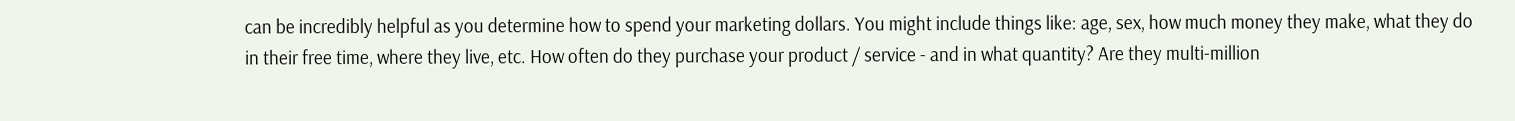can be incredibly helpful as you determine how to spend your marketing dollars. You might include things like: age, sex, how much money they make, what they do in their free time, where they live, etc. How often do they purchase your product / service - and in what quantity? Are they multi-million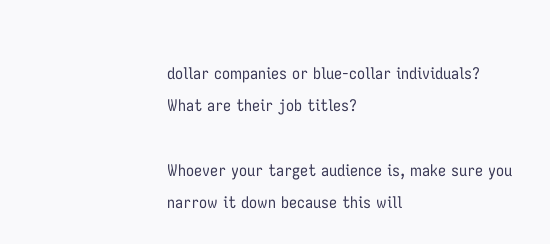dollar companies or blue-collar individuals? What are their job titles?

Whoever your target audience is, make sure you narrow it down because this will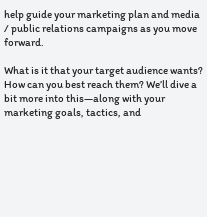help guide your marketing plan and media / public relations campaigns as you move forward.

What is it that your target audience wants? How can you best reach them? We’ll dive a bit more into this—along with your marketing goals, tactics, and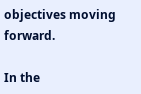objectives moving forward.

In the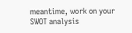meantime, work on your SWOT analysis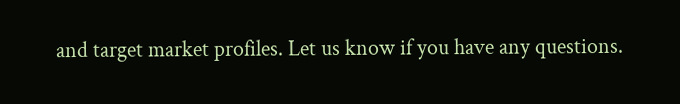and target market profiles. Let us know if you have any questions.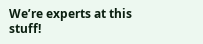We’re experts at this stuff!